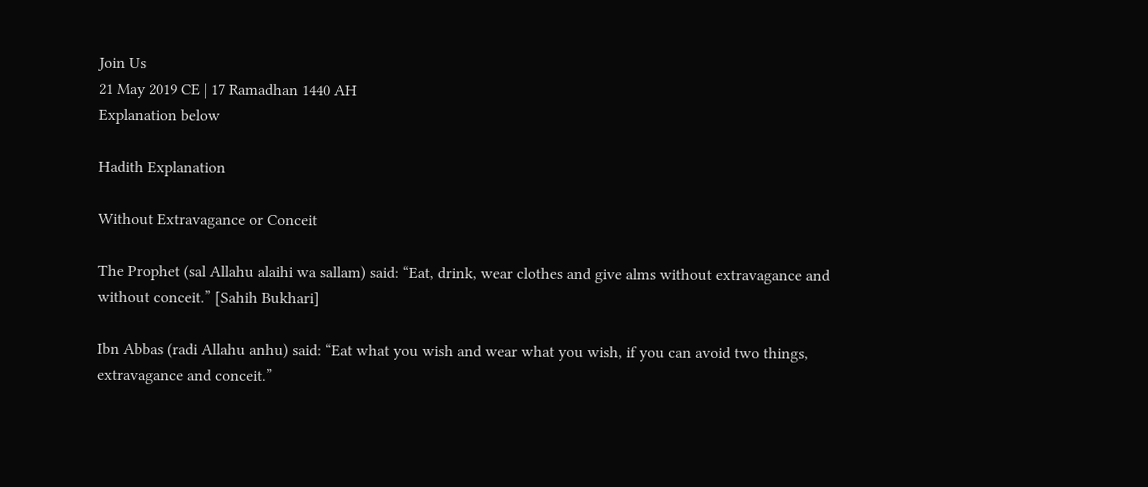Join Us
21 May 2019 CE | 17 Ramadhan 1440 AH
Explanation below

Hadith Explanation

Without Extravagance or Conceit

The Prophet (sal Allahu alaihi wa sallam) said: “Eat, drink, wear clothes and give alms without extravagance and without conceit.” [Sahih Bukhari]

Ibn Abbas (radi Allahu anhu) said: “Eat what you wish and wear what you wish, if you can avoid two things, extravagance and conceit.”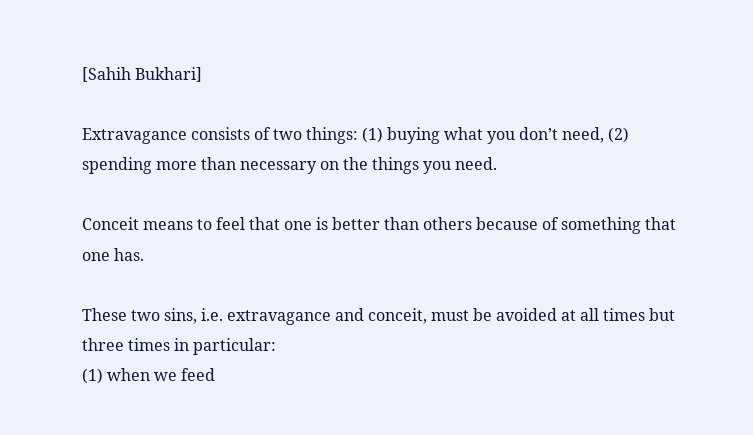[Sahih Bukhari]

Extravagance consists of two things: (1) buying what you don’t need, (2) spending more than necessary on the things you need.

Conceit means to feel that one is better than others because of something that one has.

These two sins, i.e. extravagance and conceit, must be avoided at all times but three times in particular:
(1) when we feed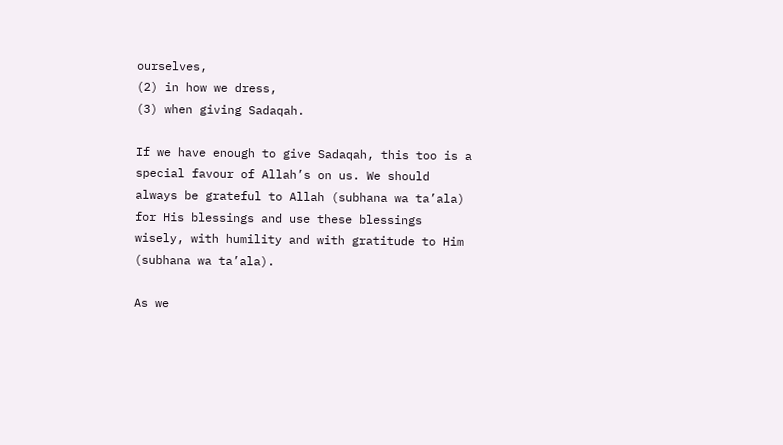ourselves,
(2) in how we dress,
(3) when giving Sadaqah.

If we have enough to give Sadaqah, this too is a special favour of Allah’s on us. We should always be grateful to Allah (subhana wa ta’ala) for His blessings and use these blessings wisely, with humility and with gratitude to Him (subhana wa ta’ala).

As we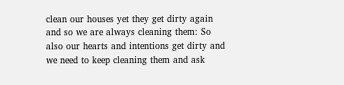clean our houses yet they get dirty again and so we are always cleaning them: So also our hearts and intentions get dirty and we need to keep cleaning them and ask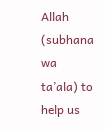Allah (subhana wa ta’ala) to help us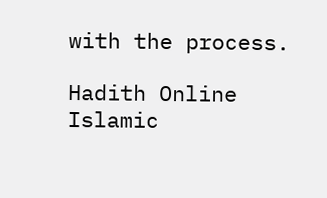with the process.

Hadith Online    Islamic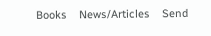Books    News/Articles    Send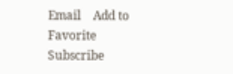Email    Add to Favorite    Subscribe